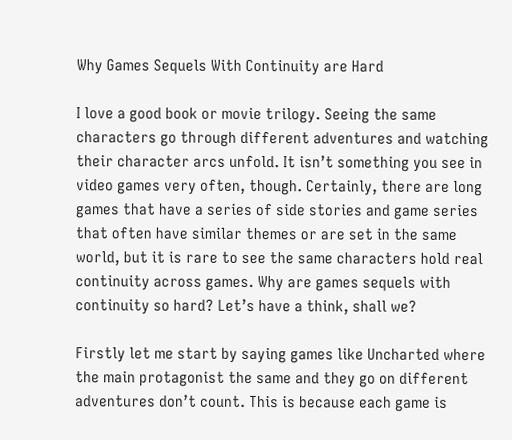Why Games Sequels With Continuity are Hard

I love a good book or movie trilogy. Seeing the same characters go through different adventures and watching their character arcs unfold. It isn’t something you see in video games very often, though. Certainly, there are long games that have a series of side stories and game series that often have similar themes or are set in the same world, but it is rare to see the same characters hold real continuity across games. Why are games sequels with continuity so hard? Let’s have a think, shall we?

Firstly let me start by saying games like Uncharted where the main protagonist the same and they go on different adventures don’t count. This is because each game is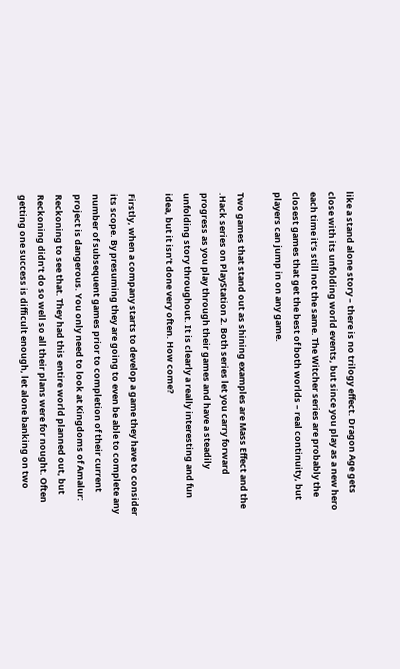like a stand alone story – there is no trilogy effect. Dragon Age gets close with its unfolding world events, but since you play as a new hero each time it’s still not the same. The Witcher series are probably the closest games that get the best of both worlds – real continuity, but players can jump in on any game.

Two games that stand out as shining examples are Mass Effect and the .Hack series on PlayStation 2. Both series let you carry forward progress as you play through their games and have a steadily unfolding story throughout. It is clearly a really interesting and fun idea, but it isn’t done very often. How come?

Firstly, when a company starts to develop a game they have to consider its scope. By presuming they are going to even be able to complete any number of subsequent games prior to completion of their current project is dangerous. You only need to look at Kingdoms of Amalur: Reckoning to see that. They had this entire world planned out, but Reckoning didn’t do so well so all their plans were for nought. Often getting one success is difficult enough, let alone banking on two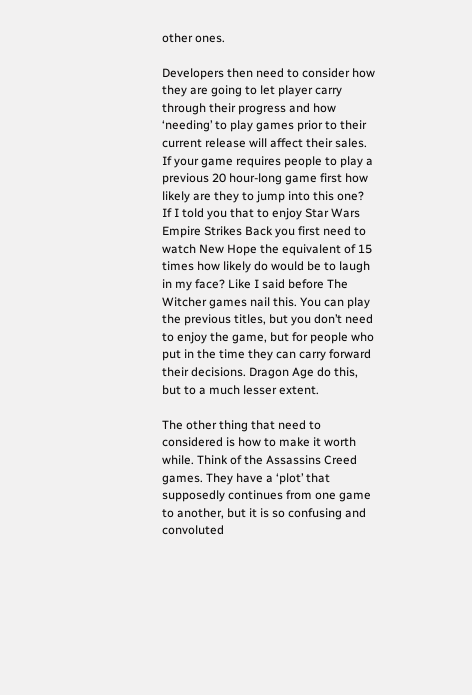other ones.

Developers then need to consider how they are going to let player carry through their progress and how ‘needing’ to play games prior to their current release will affect their sales. If your game requires people to play a previous 20 hour-long game first how likely are they to jump into this one? If I told you that to enjoy Star Wars Empire Strikes Back you first need to watch New Hope the equivalent of 15 times how likely do would be to laugh in my face? Like I said before The Witcher games nail this. You can play the previous titles, but you don’t need to enjoy the game, but for people who put in the time they can carry forward their decisions. Dragon Age do this, but to a much lesser extent.

The other thing that need to considered is how to make it worth while. Think of the Assassins Creed games. They have a ‘plot’ that supposedly continues from one game to another, but it is so confusing and convoluted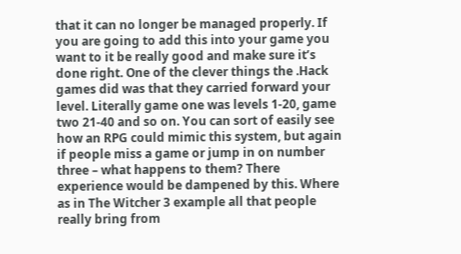that it can no longer be managed properly. If you are going to add this into your game you want to it be really good and make sure it’s done right. One of the clever things the .Hack games did was that they carried forward your level. Literally game one was levels 1-20, game two 21-40 and so on. You can sort of easily see how an RPG could mimic this system, but again if people miss a game or jump in on number three – what happens to them? There experience would be dampened by this. Where as in The Witcher 3 example all that people really bring from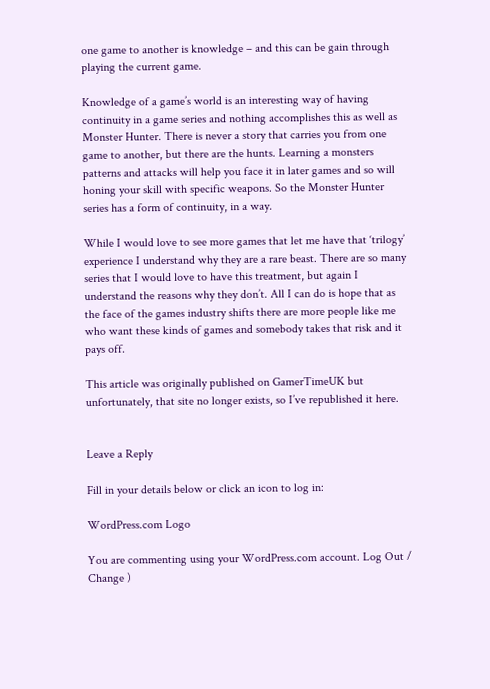one game to another is knowledge – and this can be gain through playing the current game.

Knowledge of a game’s world is an interesting way of having continuity in a game series and nothing accomplishes this as well as Monster Hunter. There is never a story that carries you from one game to another, but there are the hunts. Learning a monsters patterns and attacks will help you face it in later games and so will honing your skill with specific weapons. So the Monster Hunter series has a form of continuity, in a way.

While I would love to see more games that let me have that ‘trilogy’ experience I understand why they are a rare beast. There are so many series that I would love to have this treatment, but again I understand the reasons why they don’t. All I can do is hope that as the face of the games industry shifts there are more people like me who want these kinds of games and somebody takes that risk and it pays off.

This article was originally published on GamerTimeUK but unfortunately, that site no longer exists, so I’ve republished it here.


Leave a Reply

Fill in your details below or click an icon to log in:

WordPress.com Logo

You are commenting using your WordPress.com account. Log Out /  Change )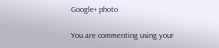Google+ photo

You are commenting using your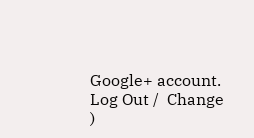Google+ account. Log Out /  Change )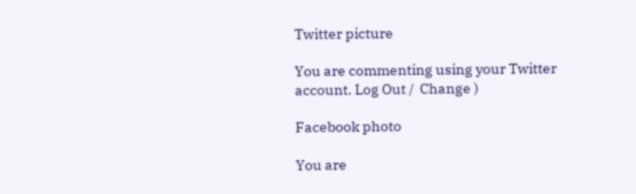Twitter picture

You are commenting using your Twitter account. Log Out /  Change )

Facebook photo

You are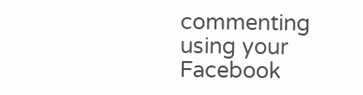commenting using your Facebook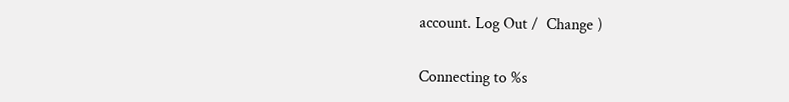account. Log Out /  Change )


Connecting to %s